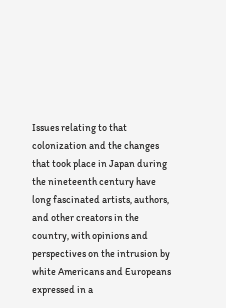Issues relating to that colonization and the changes that took place in Japan during the nineteenth century have long fascinated artists, authors, and other creators in the country, with opinions and perspectives on the intrusion by white Americans and Europeans expressed in a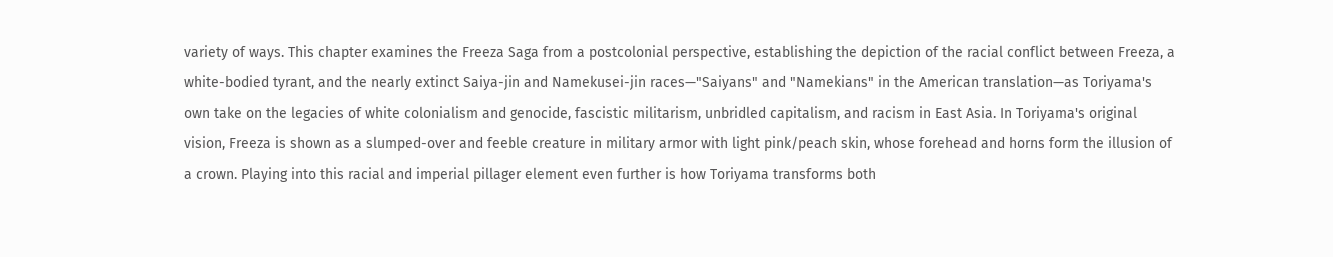variety of ways. This chapter examines the Freeza Saga from a postcolonial perspective, establishing the depiction of the racial conflict between Freeza, a white-bodied tyrant, and the nearly extinct Saiya-jin and Namekusei-jin races—"Saiyans" and "Namekians" in the American translation—as Toriyama's own take on the legacies of white colonialism and genocide, fascistic militarism, unbridled capitalism, and racism in East Asia. In Toriyama's original vision, Freeza is shown as a slumped-over and feeble creature in military armor with light pink/peach skin, whose forehead and horns form the illusion of a crown. Playing into this racial and imperial pillager element even further is how Toriyama transforms both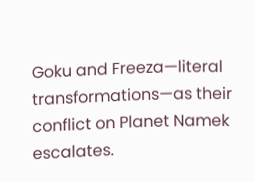Goku and Freeza—literal transformations—as their conflict on Planet Namek escalates.